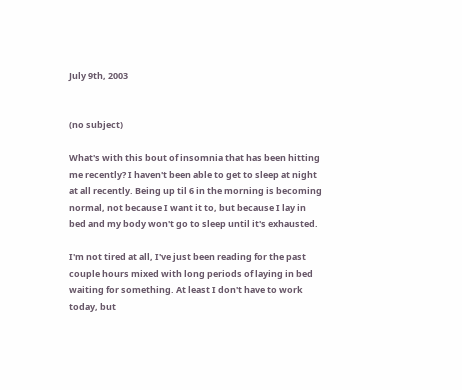July 9th, 2003


(no subject)

What's with this bout of insomnia that has been hitting me recently? I haven't been able to get to sleep at night at all recently. Being up til 6 in the morning is becoming normal, not because I want it to, but because I lay in bed and my body won't go to sleep until it's exhausted.

I'm not tired at all, I've just been reading for the past couple hours mixed with long periods of laying in bed waiting for something. At least I don't have to work today, but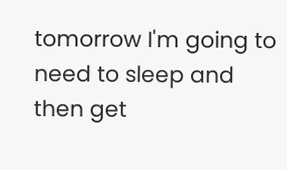tomorrow I'm going to need to sleep and then get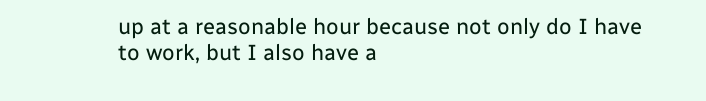up at a reasonable hour because not only do I have to work, but I also have a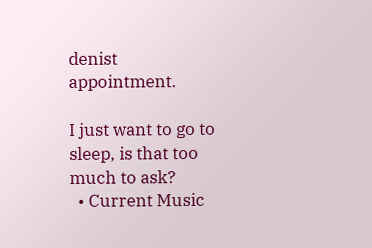denist appointment.

I just want to go to sleep, is that too much to ask?
  • Current Music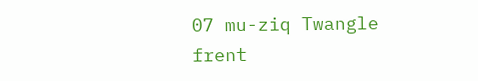07 mu-ziq Twangle frent